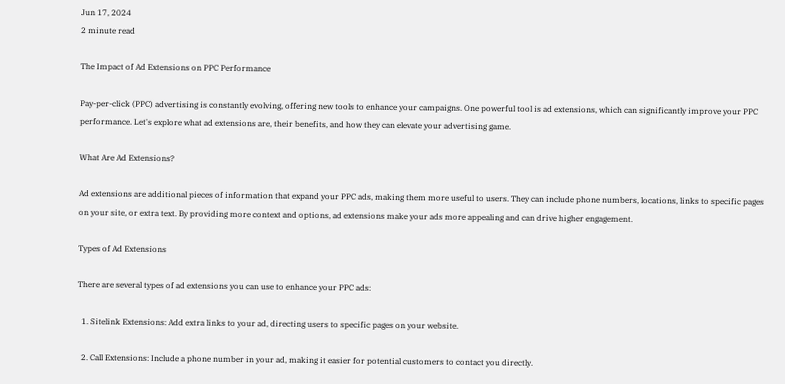Jun 17, 2024
2 minute read

The Impact of Ad Extensions on PPC Performance

Pay-per-click (PPC) advertising is constantly evolving, offering new tools to enhance your campaigns. One powerful tool is ad extensions, which can significantly improve your PPC performance. Let's explore what ad extensions are, their benefits, and how they can elevate your advertising game.

What Are Ad Extensions?

Ad extensions are additional pieces of information that expand your PPC ads, making them more useful to users. They can include phone numbers, locations, links to specific pages on your site, or extra text. By providing more context and options, ad extensions make your ads more appealing and can drive higher engagement.

Types of Ad Extensions

There are several types of ad extensions you can use to enhance your PPC ads:

  1. Sitelink Extensions: Add extra links to your ad, directing users to specific pages on your website.

  2. Call Extensions: Include a phone number in your ad, making it easier for potential customers to contact you directly.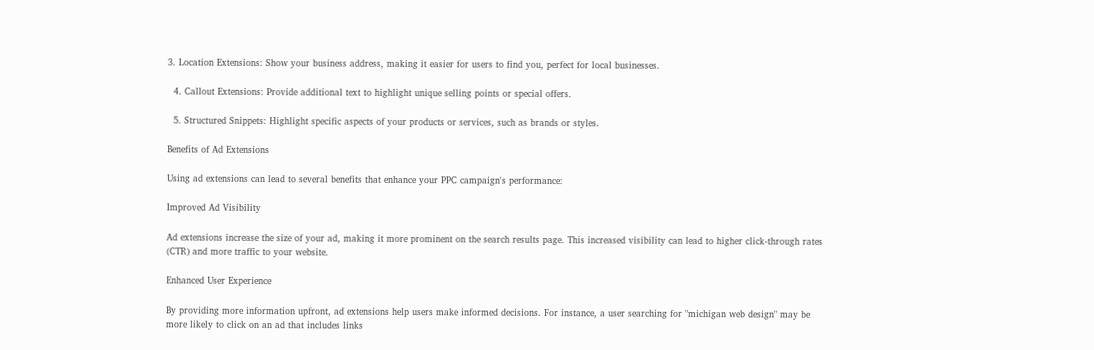3. Location Extensions: Show your business address, making it easier for users to find you, perfect for local businesses.

  4. Callout Extensions: Provide additional text to highlight unique selling points or special offers.

  5. Structured Snippets: Highlight specific aspects of your products or services, such as brands or styles.

Benefits of Ad Extensions

Using ad extensions can lead to several benefits that enhance your PPC campaign's performance:

Improved Ad Visibility

Ad extensions increase the size of your ad, making it more prominent on the search results page. This increased visibility can lead to higher click-through rates (CTR) and more traffic to your website.

Enhanced User Experience

By providing more information upfront, ad extensions help users make informed decisions. For instance, a user searching for "michigan web design" may be more likely to click on an ad that includes links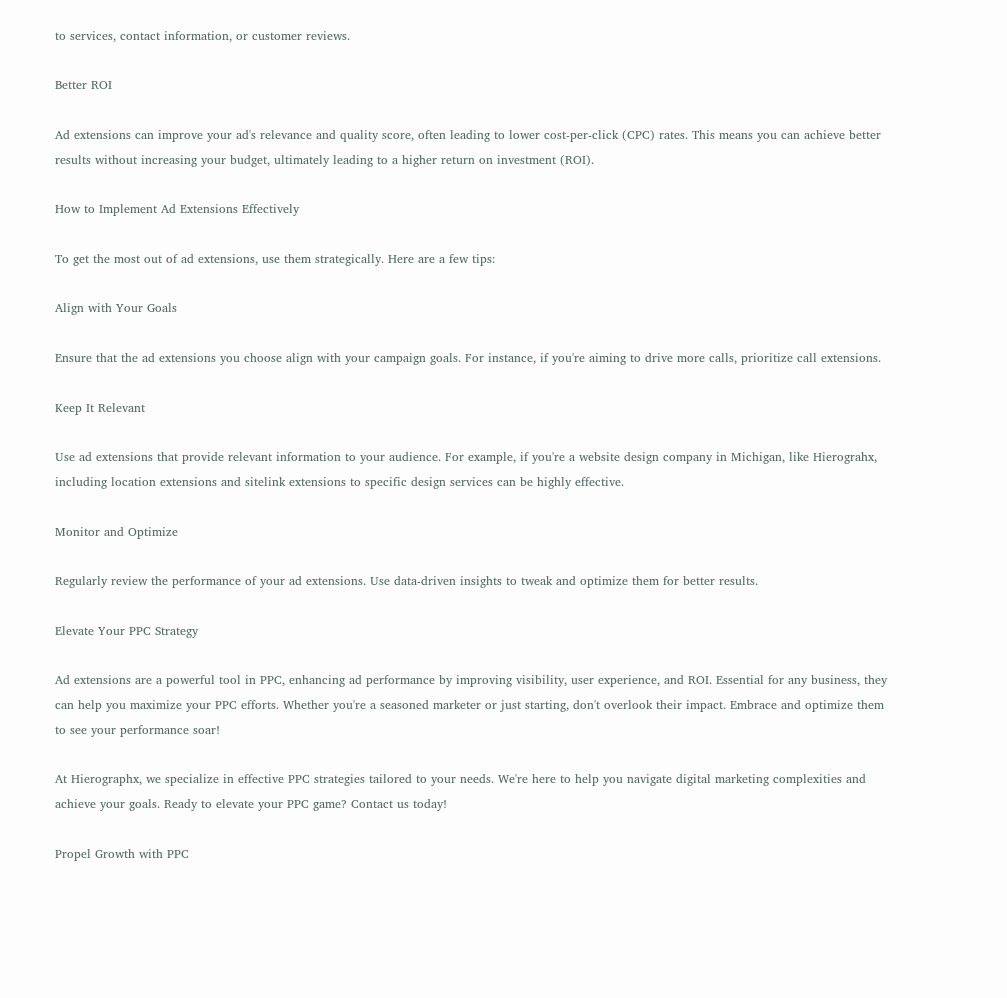to services, contact information, or customer reviews.

Better ROI

Ad extensions can improve your ad's relevance and quality score, often leading to lower cost-per-click (CPC) rates. This means you can achieve better results without increasing your budget, ultimately leading to a higher return on investment (ROI).

How to Implement Ad Extensions Effectively

To get the most out of ad extensions, use them strategically. Here are a few tips:

Align with Your Goals

Ensure that the ad extensions you choose align with your campaign goals. For instance, if you're aiming to drive more calls, prioritize call extensions.

Keep It Relevant

Use ad extensions that provide relevant information to your audience. For example, if you're a website design company in Michigan, like Hierograhx,  including location extensions and sitelink extensions to specific design services can be highly effective.

Monitor and Optimize

Regularly review the performance of your ad extensions. Use data-driven insights to tweak and optimize them for better results.

Elevate Your PPC Strategy

Ad extensions are a powerful tool in PPC, enhancing ad performance by improving visibility, user experience, and ROI. Essential for any business, they can help you maximize your PPC efforts. Whether you're a seasoned marketer or just starting, don't overlook their impact. Embrace and optimize them to see your performance soar!

At Hierographx, we specialize in effective PPC strategies tailored to your needs. We're here to help you navigate digital marketing complexities and achieve your goals. Ready to elevate your PPC game? Contact us today!

Propel Growth with PPC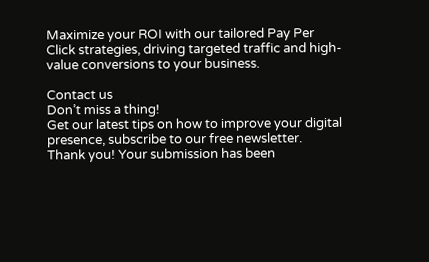Maximize your ROI with our tailored Pay Per Click strategies, driving targeted traffic and high-value conversions to your business.

Contact us
Don’t miss a thing!
Get our latest tips on how to improve your digital presence, subscribe to our free newsletter.
Thank you! Your submission has been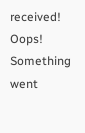received!
Oops! Something went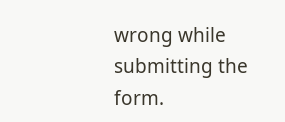wrong while submitting the form.